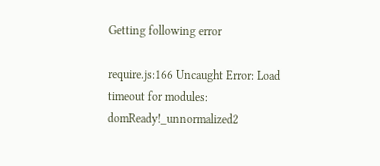Getting following error

require.js:166 Uncaught Error: Load timeout for modules: domReady!_unnormalized2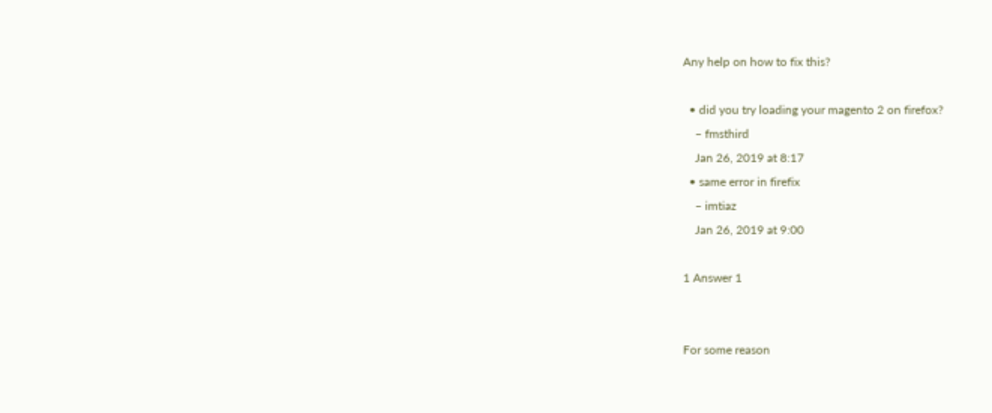Any help on how to fix this?

  • did you try loading your magento 2 on firefox?
    – fmsthird
    Jan 26, 2019 at 8:17
  • same error in firefix
    – imtiaz
    Jan 26, 2019 at 9:00

1 Answer 1


For some reason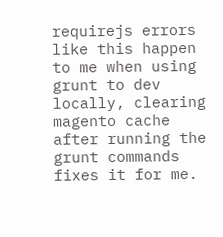requirejs errors like this happen to me when using grunt to dev locally, clearing magento cache after running the grunt commands fixes it for me.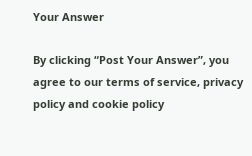Your Answer

By clicking “Post Your Answer”, you agree to our terms of service, privacy policy and cookie policy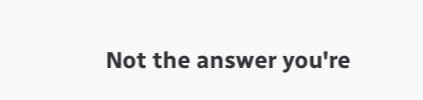Not the answer you're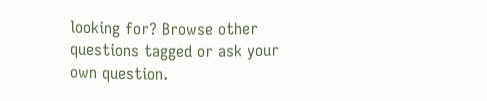looking for? Browse other questions tagged or ask your own question.